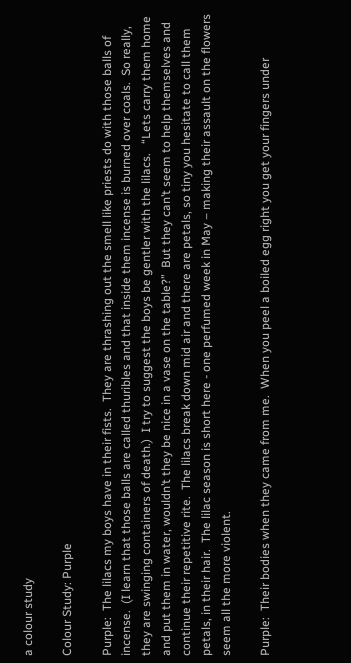a colour study

Colour Study: Purple

Purple:  The lilacs my boys have in their fists.  They are thrashing out the smell like priests do with those balls of incense.  (I learn that those balls are called thuribles and that inside them incense is burned over coals.  So really, they are swinging containers of death.)  I try to suggest the boys be gentler with the lilacs.   “Lets carry them home and put them in water, wouldn’t they be nice in a vase on the table?”  But they can’t seem to help themselves and continue their repetitive rite.  The lilacs break down mid air and there are petals, so tiny you hesitate to call them petals, in their hair.  The lilac season is short here - one perfumed week in May – making their assault on the flowers seem all the more violent.

Purple:  Their bodies when they came from me.  When you peel a boiled egg right you get your fingers under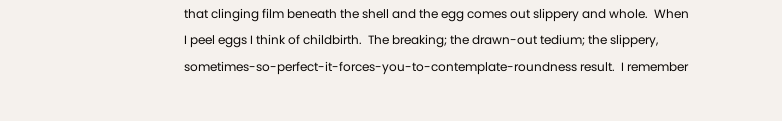that clinging film beneath the shell and the egg comes out slippery and whole.  When I peel eggs I think of childbirth.  The breaking; the drawn-out tedium; the slippery, sometimes-so-perfect-it-forces-you-to-contemplate-roundness result.  I remember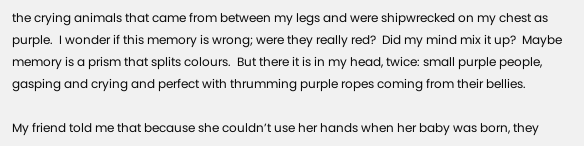the crying animals that came from between my legs and were shipwrecked on my chest as purple.  I wonder if this memory is wrong; were they really red?  Did my mind mix it up?  Maybe memory is a prism that splits colours.  But there it is in my head, twice: small purple people, gasping and crying and perfect with thrumming purple ropes coming from their bellies.

My friend told me that because she couldn’t use her hands when her baby was born, they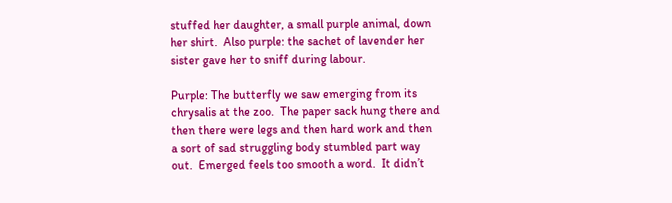stuffed her daughter, a small purple animal, down her shirt.  Also purple: the sachet of lavender her sister gave her to sniff during labour.

Purple: The butterfly we saw emerging from its chrysalis at the zoo.  The paper sack hung there and then there were legs and then hard work and then a sort of sad struggling body stumbled part way out.  Emerged feels too smooth a word.  It didn’t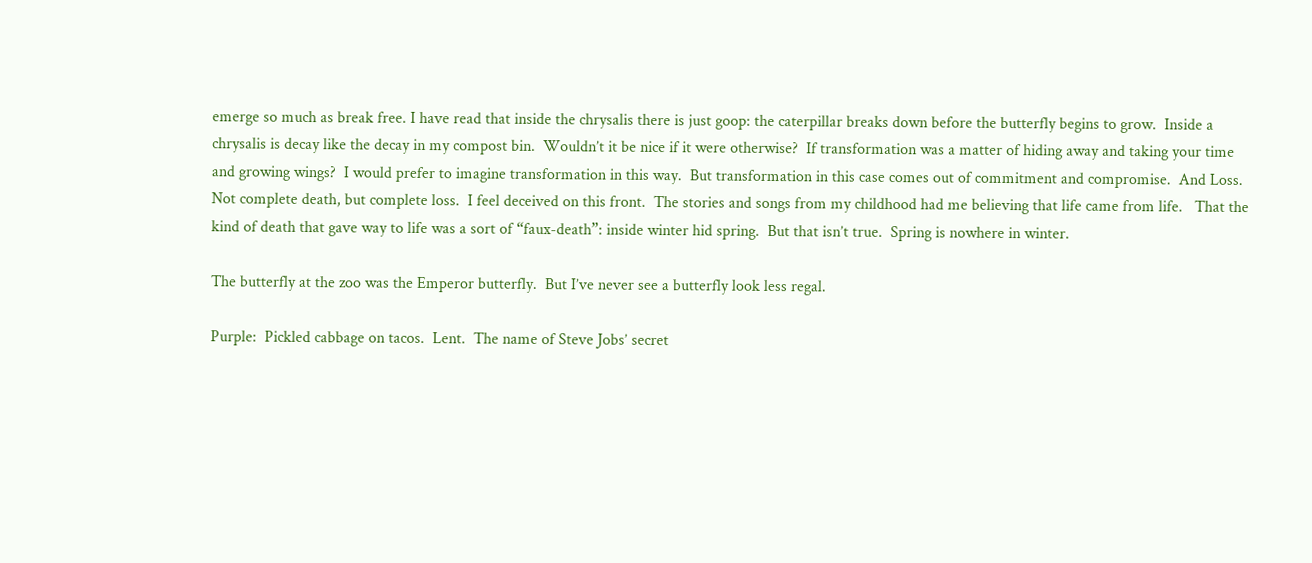emerge so much as break free. I have read that inside the chrysalis there is just goop: the caterpillar breaks down before the butterfly begins to grow.  Inside a chrysalis is decay like the decay in my compost bin.  Wouldn’t it be nice if it were otherwise?  If transformation was a matter of hiding away and taking your time and growing wings?  I would prefer to imagine transformation in this way.  But transformation in this case comes out of commitment and compromise.  And Loss.  Not complete death, but complete loss.  I feel deceived on this front.  The stories and songs from my childhood had me believing that life came from life.   That the kind of death that gave way to life was a sort of “faux-death”: inside winter hid spring.  But that isn’t true.  Spring is nowhere in winter.

The butterfly at the zoo was the Emperor butterfly.  But I’ve never see a butterfly look less regal.

Purple:  Pickled cabbage on tacos.  Lent.  The name of Steve Jobs’ secret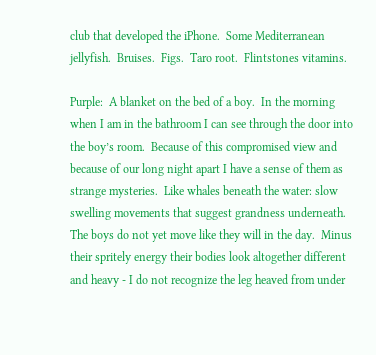club that developed the iPhone.  Some Mediterranean jellyfish.  Bruises.  Figs.  Taro root.  Flintstones vitamins.

Purple:  A blanket on the bed of a boy.  In the morning when I am in the bathroom I can see through the door into the boy’s room.  Because of this compromised view and because of our long night apart I have a sense of them as strange mysteries.  Like whales beneath the water: slow swelling movements that suggest grandness underneath.  The boys do not yet move like they will in the day.  Minus their spritely energy their bodies look altogether different and heavy - I do not recognize the leg heaved from under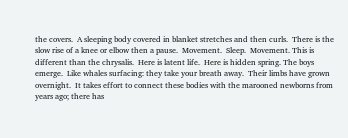the covers.  A sleeping body covered in blanket stretches and then curls.  There is the slow rise of a knee or elbow then a pause.  Movement.  Sleep.  Movement. This is different than the chrysalis.  Here is latent life.  Here is hidden spring. The boys emerge.  Like whales surfacing: they take your breath away.  Their limbs have grown overnight.  It takes effort to connect these bodies with the marooned newborns from years ago; there has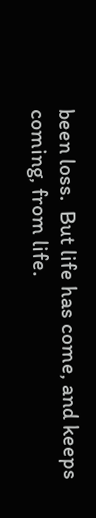been loss.  But life has come, and keeps coming, from life.